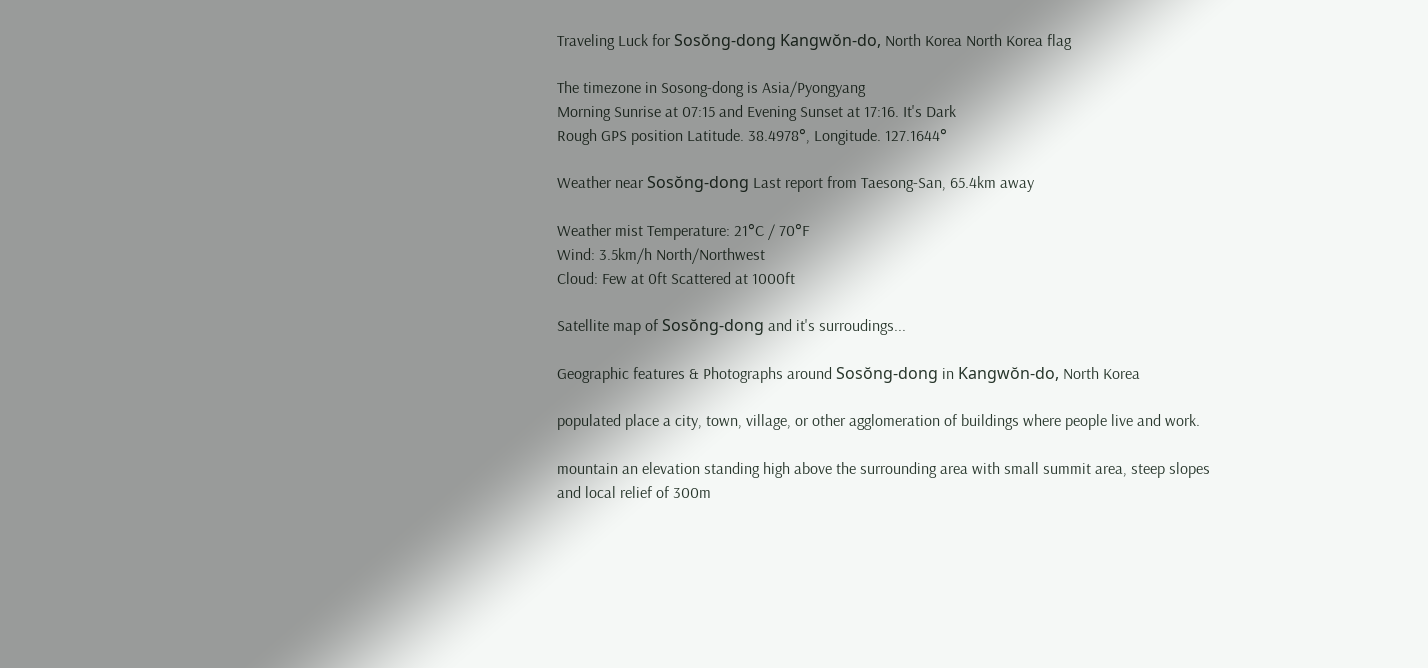Traveling Luck for Sosŏng-dong Kangwŏn-do, North Korea North Korea flag

The timezone in Sosong-dong is Asia/Pyongyang
Morning Sunrise at 07:15 and Evening Sunset at 17:16. It's Dark
Rough GPS position Latitude. 38.4978°, Longitude. 127.1644°

Weather near Sosŏng-dong Last report from Taesong-San, 65.4km away

Weather mist Temperature: 21°C / 70°F
Wind: 3.5km/h North/Northwest
Cloud: Few at 0ft Scattered at 1000ft

Satellite map of Sosŏng-dong and it's surroudings...

Geographic features & Photographs around Sosŏng-dong in Kangwŏn-do, North Korea

populated place a city, town, village, or other agglomeration of buildings where people live and work.

mountain an elevation standing high above the surrounding area with small summit area, steep slopes and local relief of 300m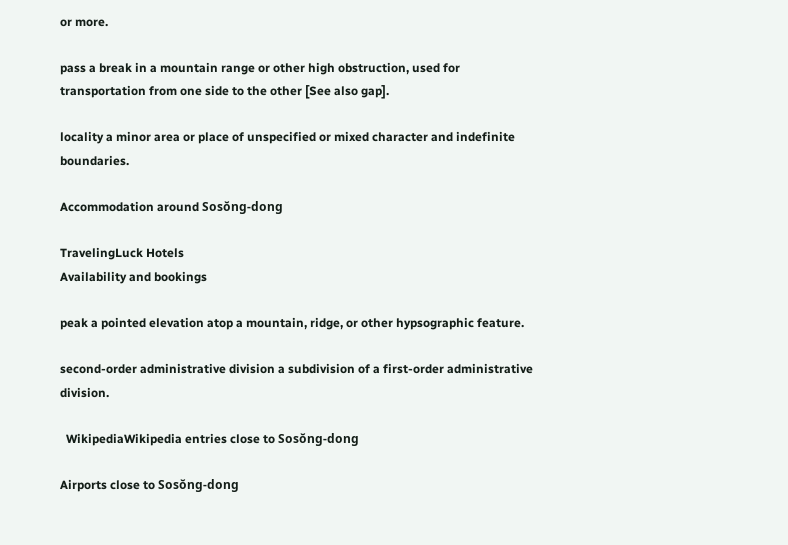or more.

pass a break in a mountain range or other high obstruction, used for transportation from one side to the other [See also gap].

locality a minor area or place of unspecified or mixed character and indefinite boundaries.

Accommodation around Sosŏng-dong

TravelingLuck Hotels
Availability and bookings

peak a pointed elevation atop a mountain, ridge, or other hypsographic feature.

second-order administrative division a subdivision of a first-order administrative division.

  WikipediaWikipedia entries close to Sosŏng-dong

Airports close to Sosŏng-dong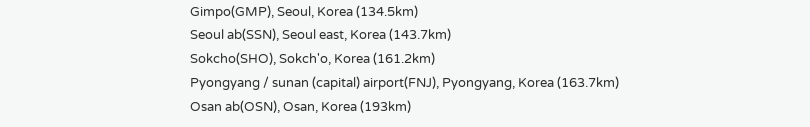Gimpo(GMP), Seoul, Korea (134.5km)
Seoul ab(SSN), Seoul east, Korea (143.7km)
Sokcho(SHO), Sokch'o, Korea (161.2km)
Pyongyang / sunan (capital) airport(FNJ), Pyongyang, Korea (163.7km)
Osan ab(OSN), Osan, Korea (193km)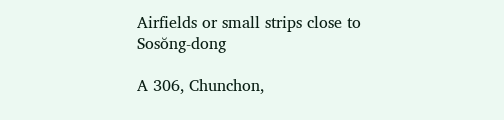Airfields or small strips close to Sosŏng-dong

A 306, Chunchon,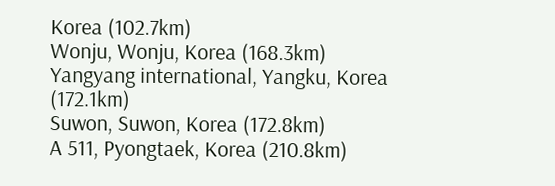Korea (102.7km)
Wonju, Wonju, Korea (168.3km)
Yangyang international, Yangku, Korea (172.1km)
Suwon, Suwon, Korea (172.8km)
A 511, Pyongtaek, Korea (210.8km)